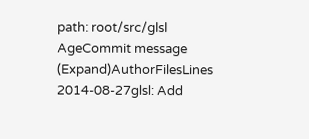path: root/src/glsl
AgeCommit message (Expand)AuthorFilesLines
2014-08-27glsl: Add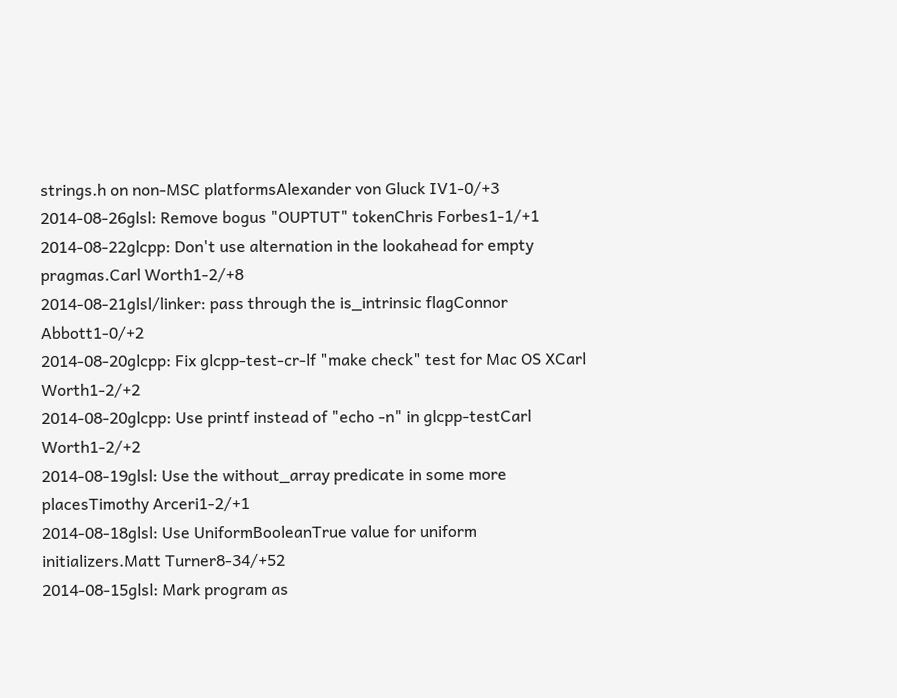strings.h on non-MSC platformsAlexander von Gluck IV1-0/+3
2014-08-26glsl: Remove bogus "OUPTUT" tokenChris Forbes1-1/+1
2014-08-22glcpp: Don't use alternation in the lookahead for empty pragmas.Carl Worth1-2/+8
2014-08-21glsl/linker: pass through the is_intrinsic flagConnor Abbott1-0/+2
2014-08-20glcpp: Fix glcpp-test-cr-lf "make check" test for Mac OS XCarl Worth1-2/+2
2014-08-20glcpp: Use printf instead of "echo -n" in glcpp-testCarl Worth1-2/+2
2014-08-19glsl: Use the without_array predicate in some more placesTimothy Arceri1-2/+1
2014-08-18glsl: Use UniformBooleanTrue value for uniform initializers.Matt Turner8-34/+52
2014-08-15glsl: Mark program as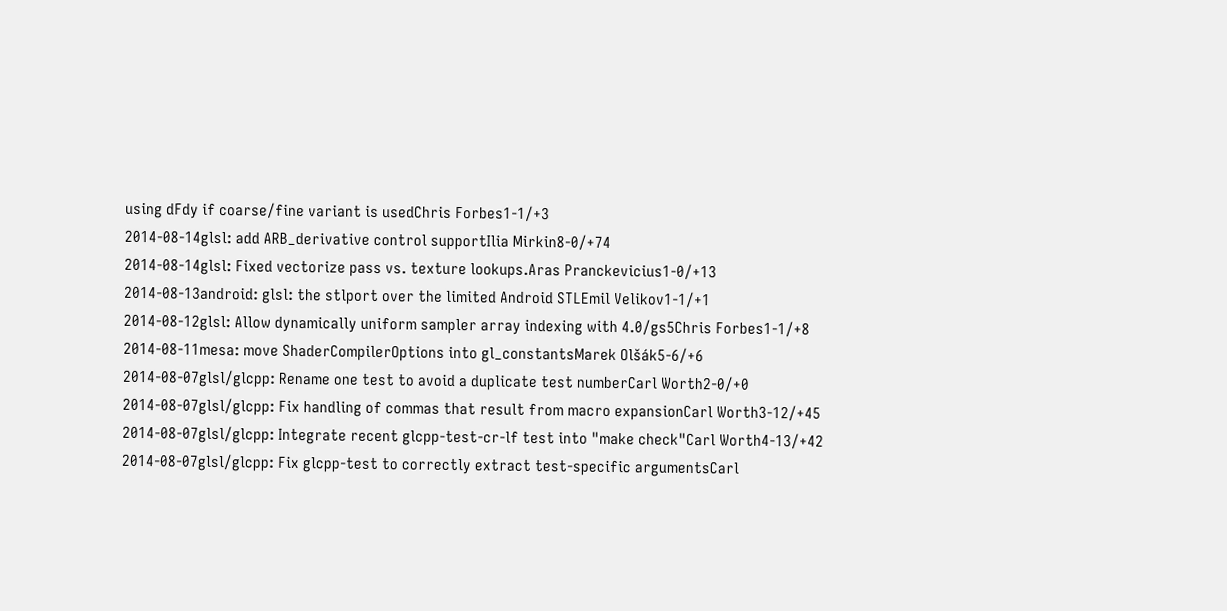using dFdy if coarse/fine variant is usedChris Forbes1-1/+3
2014-08-14glsl: add ARB_derivative control supportIlia Mirkin8-0/+74
2014-08-14glsl: Fixed vectorize pass vs. texture lookups.Aras Pranckevicius1-0/+13
2014-08-13android: glsl: the stlport over the limited Android STLEmil Velikov1-1/+1
2014-08-12glsl: Allow dynamically uniform sampler array indexing with 4.0/gs5Chris Forbes1-1/+8
2014-08-11mesa: move ShaderCompilerOptions into gl_constantsMarek Olšák5-6/+6
2014-08-07glsl/glcpp: Rename one test to avoid a duplicate test numberCarl Worth2-0/+0
2014-08-07glsl/glcpp: Fix handling of commas that result from macro expansionCarl Worth3-12/+45
2014-08-07glsl/glcpp: Integrate recent glcpp-test-cr-lf test into "make check"Carl Worth4-13/+42
2014-08-07glsl/glcpp: Fix glcpp-test to correctly extract test-specific argumentsCarl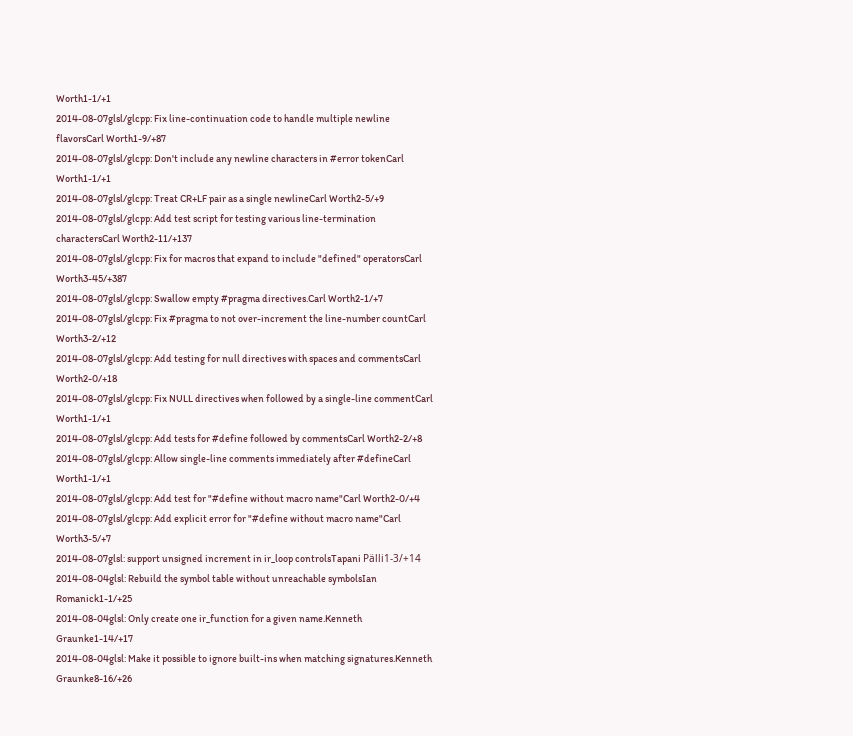Worth1-1/+1
2014-08-07glsl/glcpp: Fix line-continuation code to handle multiple newline flavorsCarl Worth1-9/+87
2014-08-07glsl/glcpp: Don't include any newline characters in #error tokenCarl Worth1-1/+1
2014-08-07glsl/glcpp: Treat CR+LF pair as a single newlineCarl Worth2-5/+9
2014-08-07glsl/glcpp: Add test script for testing various line-termination charactersCarl Worth2-11/+137
2014-08-07glsl/glcpp: Fix for macros that expand to include "defined" operatorsCarl Worth3-45/+387
2014-08-07glsl/glcpp: Swallow empty #pragma directives.Carl Worth2-1/+7
2014-08-07glsl/glcpp: Fix #pragma to not over-increment the line-number countCarl Worth3-2/+12
2014-08-07glsl/glcpp: Add testing for null directives with spaces and commentsCarl Worth2-0/+18
2014-08-07glsl/glcpp: Fix NULL directives when followed by a single-line commentCarl Worth1-1/+1
2014-08-07glsl/glcpp: Add tests for #define followed by commentsCarl Worth2-2/+8
2014-08-07glsl/glcpp: Allow single-line comments immediately after #defineCarl Worth1-1/+1
2014-08-07glsl/glcpp: Add test for "#define without macro name"Carl Worth2-0/+4
2014-08-07glsl/glcpp: Add explicit error for "#define without macro name"Carl Worth3-5/+7
2014-08-07glsl: support unsigned increment in ir_loop controlsTapani Pälli1-3/+14
2014-08-04glsl: Rebuild the symbol table without unreachable symbolsIan Romanick1-1/+25
2014-08-04glsl: Only create one ir_function for a given name.Kenneth Graunke1-14/+17
2014-08-04glsl: Make it possible to ignore built-ins when matching signatures.Kenneth Graunke8-16/+26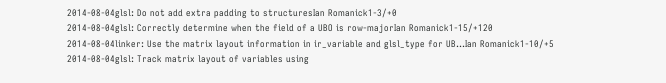2014-08-04glsl: Do not add extra padding to structuresIan Romanick1-3/+0
2014-08-04glsl: Correctly determine when the field of a UBO is row-majorIan Romanick1-15/+120
2014-08-04linker: Use the matrix layout information in ir_variable and glsl_type for UB...Ian Romanick1-10/+5
2014-08-04glsl: Track matrix layout of variables using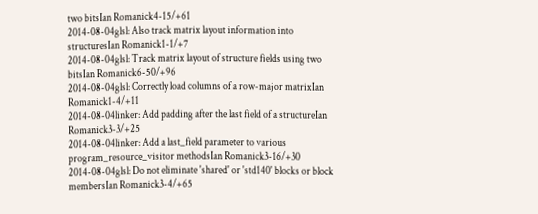two bitsIan Romanick4-15/+61
2014-08-04glsl: Also track matrix layout information into structuresIan Romanick1-1/+7
2014-08-04glsl: Track matrix layout of structure fields using two bitsIan Romanick6-50/+96
2014-08-04glsl: Correctly load columns of a row-major matrixIan Romanick1-4/+11
2014-08-04linker: Add padding after the last field of a structureIan Romanick3-3/+25
2014-08-04linker: Add a last_field parameter to various program_resource_visitor methodsIan Romanick3-16/+30
2014-08-04glsl: Do not eliminate 'shared' or 'std140' blocks or block membersIan Romanick3-4/+65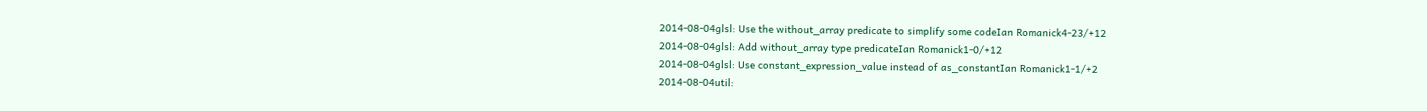2014-08-04glsl: Use the without_array predicate to simplify some codeIan Romanick4-23/+12
2014-08-04glsl: Add without_array type predicateIan Romanick1-0/+12
2014-08-04glsl: Use constant_expression_value instead of as_constantIan Romanick1-1/+2
2014-08-04util: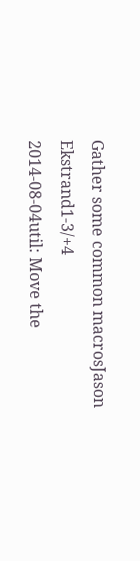Gather some common macrosJason Ekstrand1-3/+4
2014-08-04util: Move the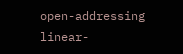open-addressing linear-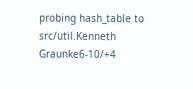probing hash_table to src/util.Kenneth Graunke6-10/+4